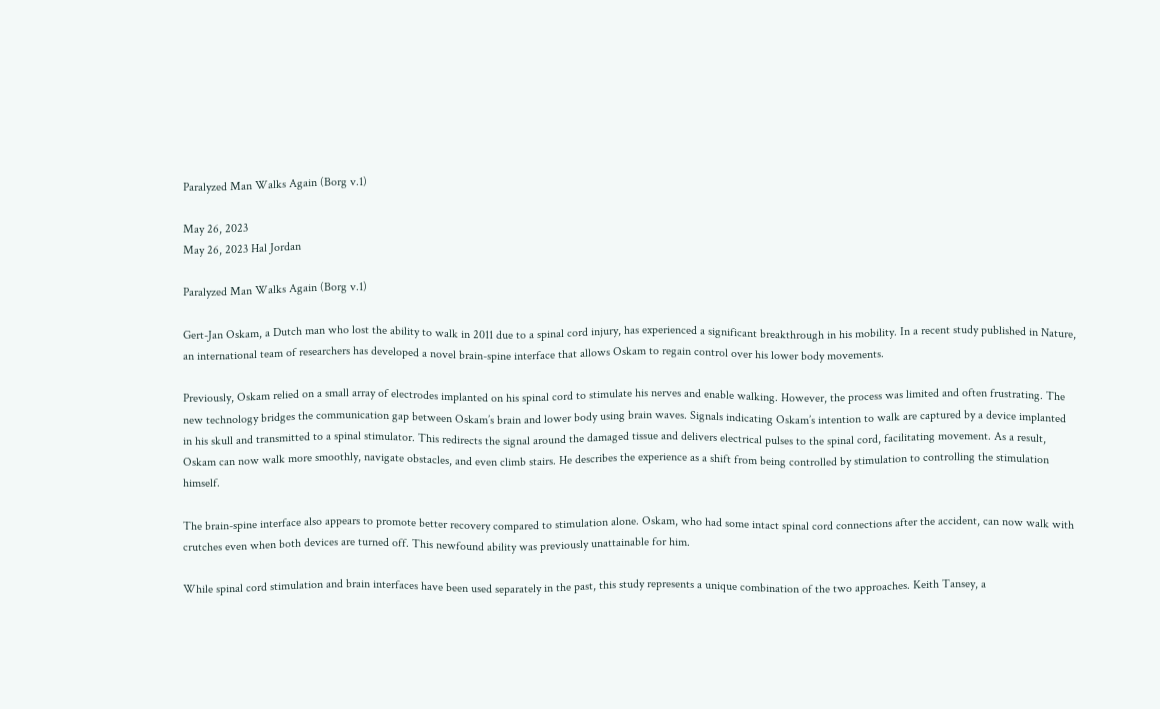Paralyzed Man Walks Again (Borg v.1)

May 26, 2023
May 26, 2023 Hal Jordan

Paralyzed Man Walks Again (Borg v.1)

Gert-Jan Oskam, a Dutch man who lost the ability to walk in 2011 due to a spinal cord injury, has experienced a significant breakthrough in his mobility. In a recent study published in Nature, an international team of researchers has developed a novel brain-spine interface that allows Oskam to regain control over his lower body movements.

Previously, Oskam relied on a small array of electrodes implanted on his spinal cord to stimulate his nerves and enable walking. However, the process was limited and often frustrating. The new technology bridges the communication gap between Oskam’s brain and lower body using brain waves. Signals indicating Oskam’s intention to walk are captured by a device implanted in his skull and transmitted to a spinal stimulator. This redirects the signal around the damaged tissue and delivers electrical pulses to the spinal cord, facilitating movement. As a result, Oskam can now walk more smoothly, navigate obstacles, and even climb stairs. He describes the experience as a shift from being controlled by stimulation to controlling the stimulation himself.

The brain-spine interface also appears to promote better recovery compared to stimulation alone. Oskam, who had some intact spinal cord connections after the accident, can now walk with crutches even when both devices are turned off. This newfound ability was previously unattainable for him.

While spinal cord stimulation and brain interfaces have been used separately in the past, this study represents a unique combination of the two approaches. Keith Tansey, a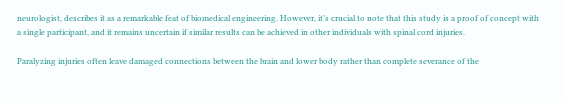neurologist, describes it as a remarkable feat of biomedical engineering. However, it’s crucial to note that this study is a proof of concept with a single participant, and it remains uncertain if similar results can be achieved in other individuals with spinal cord injuries.

Paralyzing injuries often leave damaged connections between the brain and lower body rather than complete severance of the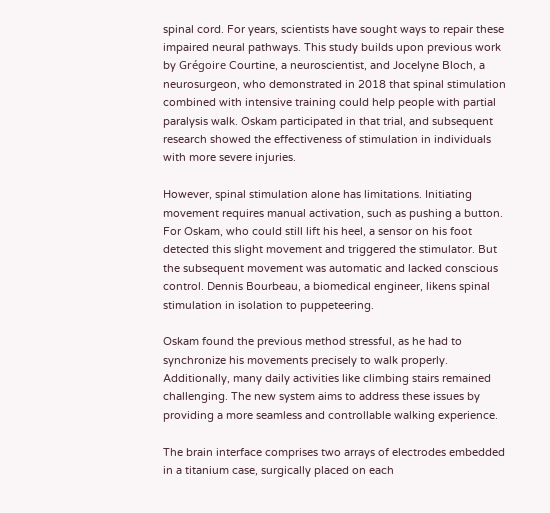spinal cord. For years, scientists have sought ways to repair these impaired neural pathways. This study builds upon previous work by Grégoire Courtine, a neuroscientist, and Jocelyne Bloch, a neurosurgeon, who demonstrated in 2018 that spinal stimulation combined with intensive training could help people with partial paralysis walk. Oskam participated in that trial, and subsequent research showed the effectiveness of stimulation in individuals with more severe injuries.

However, spinal stimulation alone has limitations. Initiating movement requires manual activation, such as pushing a button. For Oskam, who could still lift his heel, a sensor on his foot detected this slight movement and triggered the stimulator. But the subsequent movement was automatic and lacked conscious control. Dennis Bourbeau, a biomedical engineer, likens spinal stimulation in isolation to puppeteering.

Oskam found the previous method stressful, as he had to synchronize his movements precisely to walk properly. Additionally, many daily activities like climbing stairs remained challenging. The new system aims to address these issues by providing a more seamless and controllable walking experience.

The brain interface comprises two arrays of electrodes embedded in a titanium case, surgically placed on each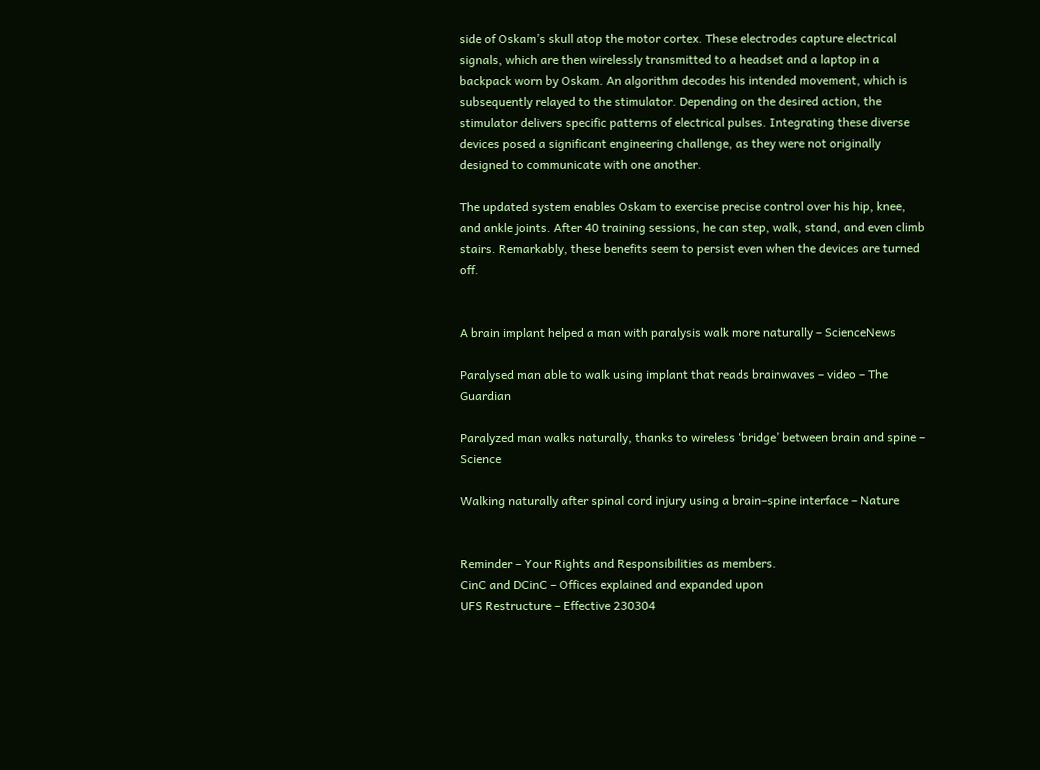side of Oskam’s skull atop the motor cortex. These electrodes capture electrical signals, which are then wirelessly transmitted to a headset and a laptop in a backpack worn by Oskam. An algorithm decodes his intended movement, which is subsequently relayed to the stimulator. Depending on the desired action, the stimulator delivers specific patterns of electrical pulses. Integrating these diverse devices posed a significant engineering challenge, as they were not originally designed to communicate with one another.

The updated system enables Oskam to exercise precise control over his hip, knee, and ankle joints. After 40 training sessions, he can step, walk, stand, and even climb stairs. Remarkably, these benefits seem to persist even when the devices are turned off.


A brain implant helped a man with paralysis walk more naturally – ScienceNews

Paralysed man able to walk using implant that reads brainwaves – video – The Guardian

Paralyzed man walks naturally, thanks to wireless ‘bridge’ between brain and spine – Science

Walking naturally after spinal cord injury using a brain–spine interface – Nature


Reminder – Your Rights and Responsibilities as members.
CinC and DCinC – Offices explained and expanded upon
UFS Restructure – Effective 230304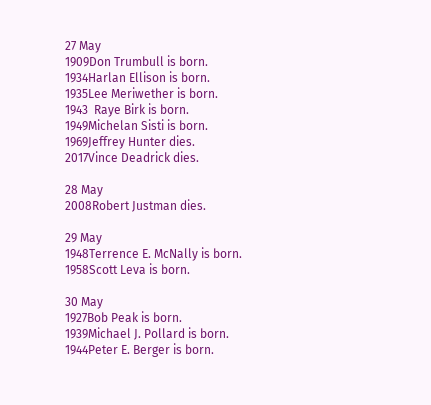27 May
1909Don Trumbull is born.
1934Harlan Ellison is born.
1935Lee Meriwether is born.
1943  Raye Birk is born.
1949Michelan Sisti is born.
1969Jeffrey Hunter dies.
2017Vince Deadrick dies.

28 May
2008Robert Justman dies.

29 May
1948Terrence E. McNally is born.
1958Scott Leva is born.

30 May
1927Bob Peak is born.
1939Michael J. Pollard is born.
1944Peter E. Berger is born.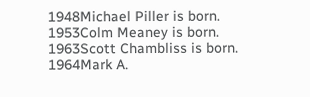1948Michael Piller is born.
1953Colm Meaney is born.
1963Scott Chambliss is born.
1964Mark A.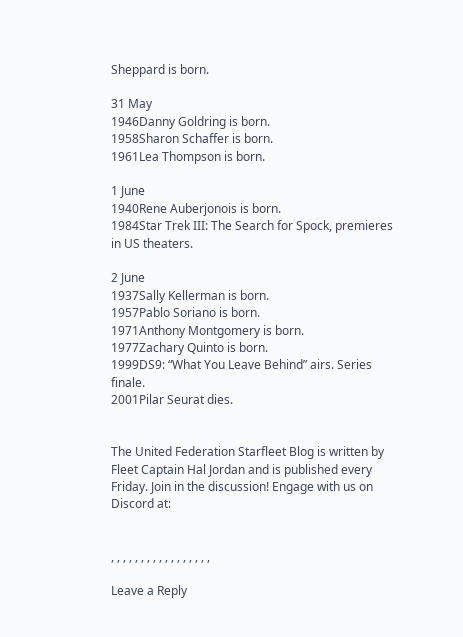Sheppard is born.

31 May
1946Danny Goldring is born.
1958Sharon Schaffer is born.
1961Lea Thompson is born.

1 June
1940Rene Auberjonois is born.
1984Star Trek III: The Search for Spock, premieres in US theaters.

2 June
1937Sally Kellerman is born.
1957Pablo Soriano is born.
1971Anthony Montgomery is born.
1977Zachary Quinto is born.
1999DS9: “What You Leave Behind” airs. Series finale.
2001Pilar Seurat dies.


The United Federation Starfleet Blog is written by Fleet Captain Hal Jordan and is published every Friday. Join in the discussion! Engage with us on Discord at:


, , , , , , , , , , , , , , , , ,

Leave a Reply